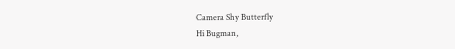Camera Shy Butterfly
Hi Bugman,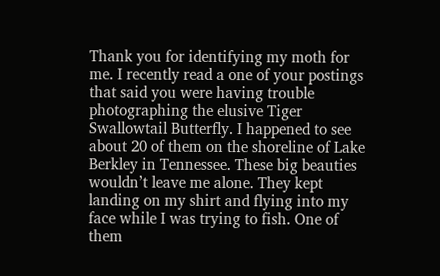Thank you for identifying my moth for me. I recently read a one of your postings that said you were having trouble photographing the elusive Tiger Swallowtail Butterfly. I happened to see about 20 of them on the shoreline of Lake Berkley in Tennessee. These big beauties wouldn’t leave me alone. They kept landing on my shirt and flying into my face while I was trying to fish. One of them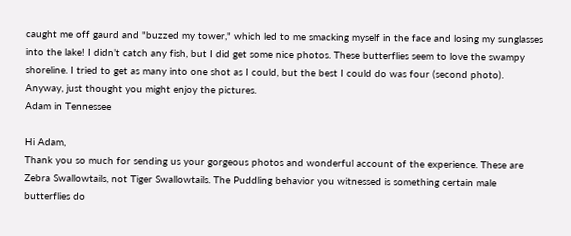caught me off gaurd and "buzzed my tower," which led to me smacking myself in the face and losing my sunglasses into the lake! I didn’t catch any fish, but I did get some nice photos. These butterflies seem to love the swampy shoreline. I tried to get as many into one shot as I could, but the best I could do was four (second photo). Anyway, just thought you might enjoy the pictures.
Adam in Tennessee

Hi Adam,
Thank you so much for sending us your gorgeous photos and wonderful account of the experience. These are Zebra Swallowtails, not Tiger Swallowtails. The Puddling behavior you witnessed is something certain male butterflies do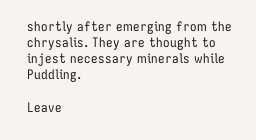shortly after emerging from the chrysalis. They are thought to injest necessary minerals while Puddling.

Leave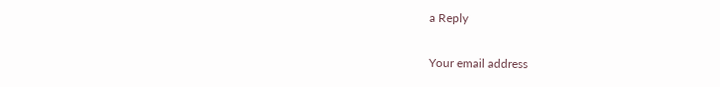a Reply

Your email address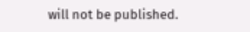will not be published.